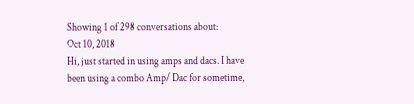Showing 1 of 298 conversations about:
Oct 10, 2018
Hi, just started in using amps and dacs. I have been using a combo Amp/ Dac for sometime,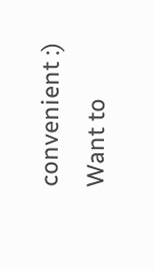convenient :) Want to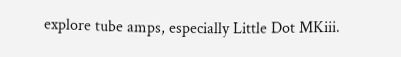explore tube amps, especially Little Dot MKiii.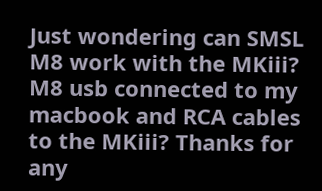Just wondering can SMSL M8 work with the MKiii? M8 usb connected to my macbook and RCA cables to the MKiii? Thanks for any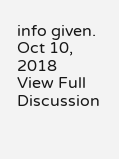info given.
Oct 10, 2018
View Full Discussion